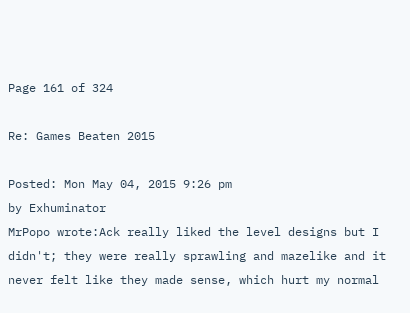Page 161 of 324

Re: Games Beaten 2015

Posted: Mon May 04, 2015 9:26 pm
by Exhuminator
MrPopo wrote:Ack really liked the level designs but I didn't; they were really sprawling and mazelike and it never felt like they made sense, which hurt my normal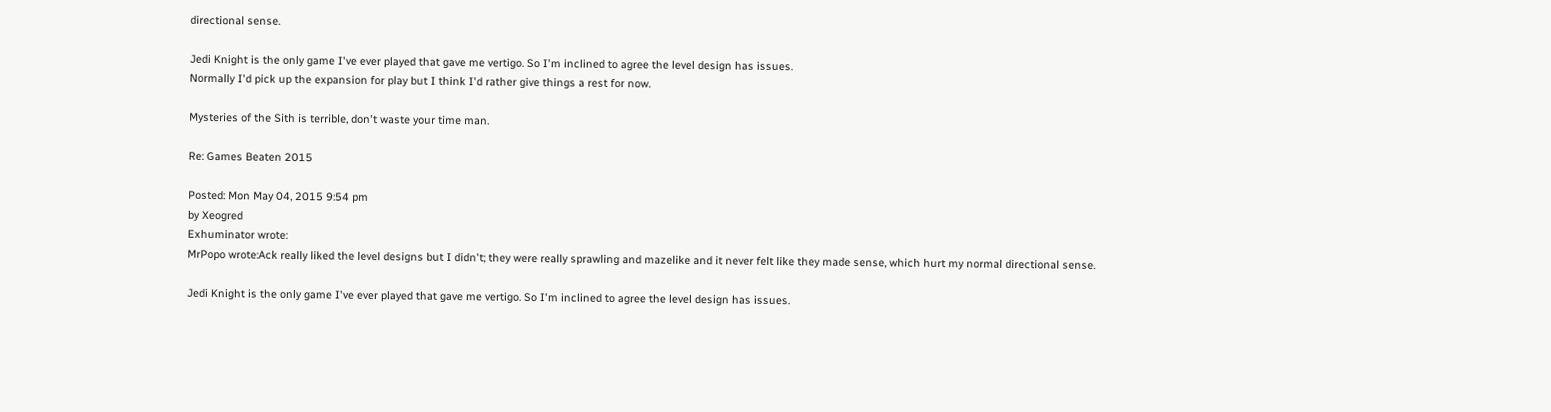directional sense.

Jedi Knight is the only game I've ever played that gave me vertigo. So I'm inclined to agree the level design has issues.
Normally I'd pick up the expansion for play but I think I'd rather give things a rest for now.

Mysteries of the Sith is terrible, don't waste your time man.

Re: Games Beaten 2015

Posted: Mon May 04, 2015 9:54 pm
by Xeogred
Exhuminator wrote:
MrPopo wrote:Ack really liked the level designs but I didn't; they were really sprawling and mazelike and it never felt like they made sense, which hurt my normal directional sense.

Jedi Knight is the only game I've ever played that gave me vertigo. So I'm inclined to agree the level design has issues.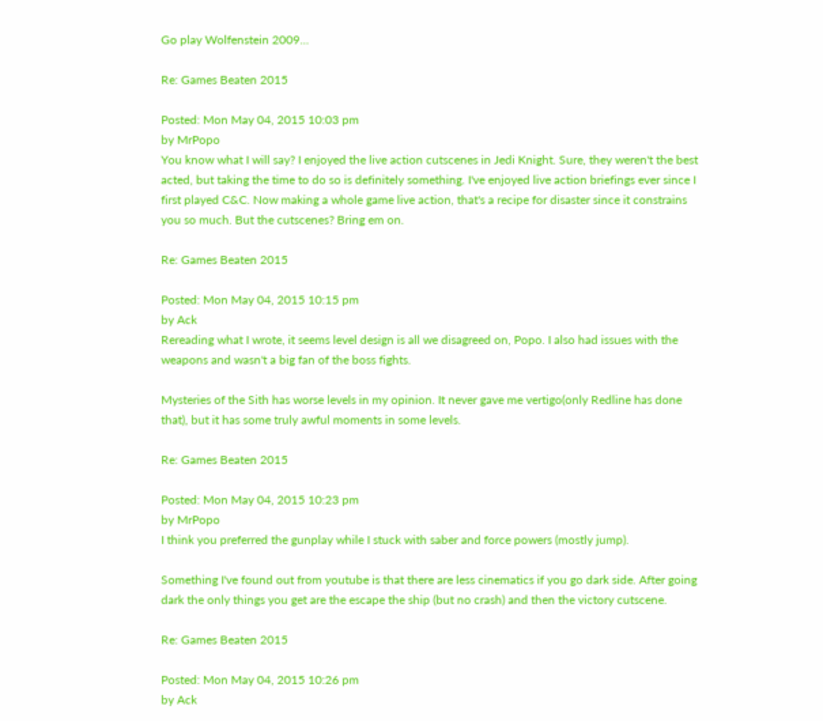Go play Wolfenstein 2009...

Re: Games Beaten 2015

Posted: Mon May 04, 2015 10:03 pm
by MrPopo
You know what I will say? I enjoyed the live action cutscenes in Jedi Knight. Sure, they weren't the best acted, but taking the time to do so is definitely something. I've enjoyed live action briefings ever since I first played C&C. Now making a whole game live action, that's a recipe for disaster since it constrains you so much. But the cutscenes? Bring em on.

Re: Games Beaten 2015

Posted: Mon May 04, 2015 10:15 pm
by Ack
Rereading what I wrote, it seems level design is all we disagreed on, Popo. I also had issues with the weapons and wasn't a big fan of the boss fights.

Mysteries of the Sith has worse levels in my opinion. It never gave me vertigo(only Redline has done that), but it has some truly awful moments in some levels.

Re: Games Beaten 2015

Posted: Mon May 04, 2015 10:23 pm
by MrPopo
I think you preferred the gunplay while I stuck with saber and force powers (mostly jump).

Something I've found out from youtube is that there are less cinematics if you go dark side. After going dark the only things you get are the escape the ship (but no crash) and then the victory cutscene.

Re: Games Beaten 2015

Posted: Mon May 04, 2015 10:26 pm
by Ack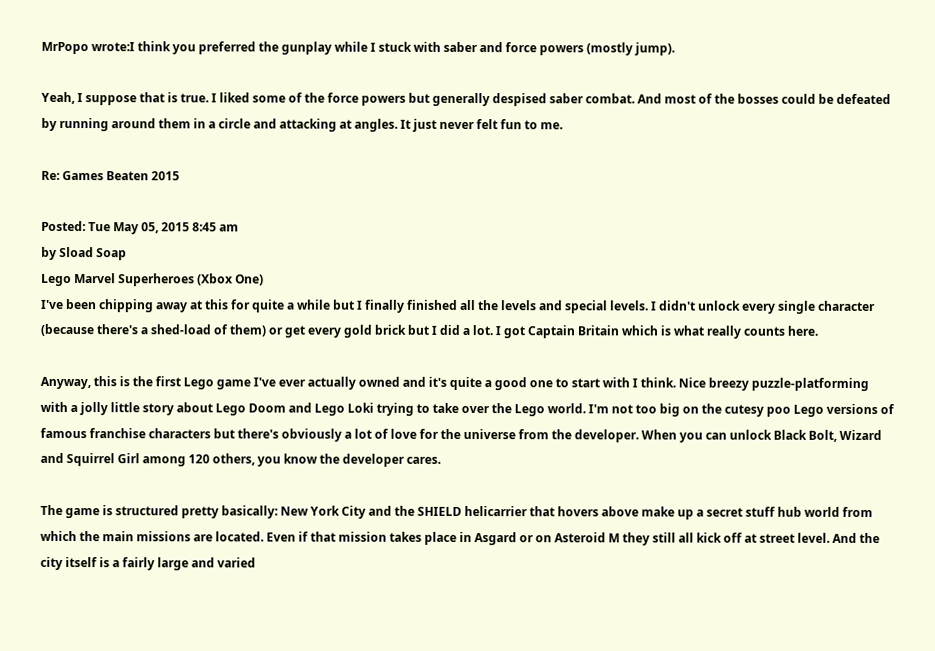MrPopo wrote:I think you preferred the gunplay while I stuck with saber and force powers (mostly jump).

Yeah, I suppose that is true. I liked some of the force powers but generally despised saber combat. And most of the bosses could be defeated by running around them in a circle and attacking at angles. It just never felt fun to me.

Re: Games Beaten 2015

Posted: Tue May 05, 2015 8:45 am
by Sload Soap
Lego Marvel Superheroes (Xbox One)
I've been chipping away at this for quite a while but I finally finished all the levels and special levels. I didn't unlock every single character (because there's a shed-load of them) or get every gold brick but I did a lot. I got Captain Britain which is what really counts here.

Anyway, this is the first Lego game I've ever actually owned and it's quite a good one to start with I think. Nice breezy puzzle-platforming with a jolly little story about Lego Doom and Lego Loki trying to take over the Lego world. I'm not too big on the cutesy poo Lego versions of famous franchise characters but there's obviously a lot of love for the universe from the developer. When you can unlock Black Bolt, Wizard and Squirrel Girl among 120 others, you know the developer cares.

The game is structured pretty basically: New York City and the SHIELD helicarrier that hovers above make up a secret stuff hub world from which the main missions are located. Even if that mission takes place in Asgard or on Asteroid M they still all kick off at street level. And the city itself is a fairly large and varied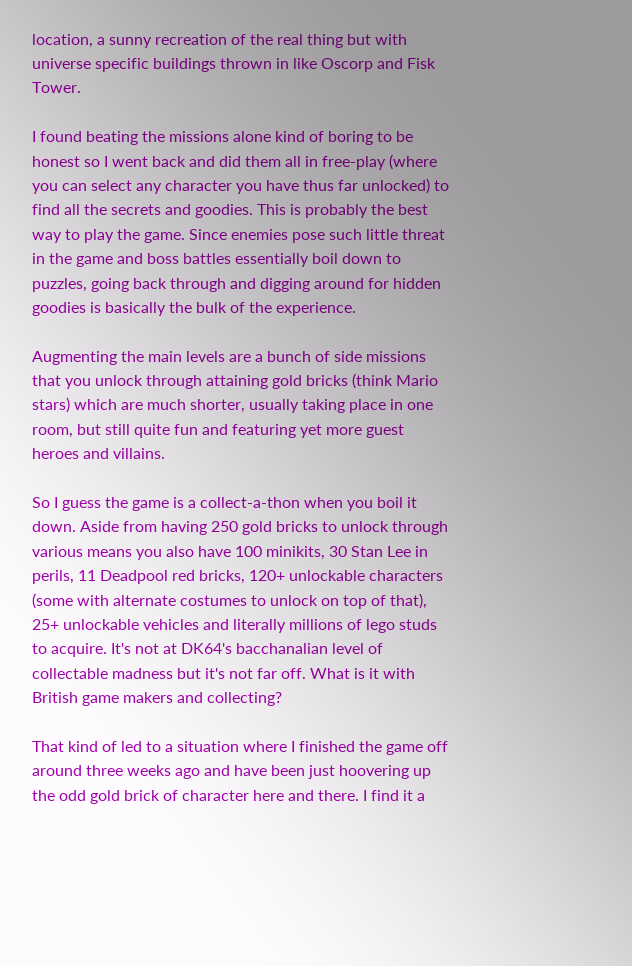location, a sunny recreation of the real thing but with universe specific buildings thrown in like Oscorp and Fisk Tower.

I found beating the missions alone kind of boring to be honest so I went back and did them all in free-play (where you can select any character you have thus far unlocked) to find all the secrets and goodies. This is probably the best way to play the game. Since enemies pose such little threat in the game and boss battles essentially boil down to puzzles, going back through and digging around for hidden goodies is basically the bulk of the experience.

Augmenting the main levels are a bunch of side missions that you unlock through attaining gold bricks (think Mario stars) which are much shorter, usually taking place in one room, but still quite fun and featuring yet more guest heroes and villains.

So I guess the game is a collect-a-thon when you boil it down. Aside from having 250 gold bricks to unlock through various means you also have 100 minikits, 30 Stan Lee in perils, 11 Deadpool red bricks, 120+ unlockable characters (some with alternate costumes to unlock on top of that), 25+ unlockable vehicles and literally millions of lego studs to acquire. It's not at DK64's bacchanalian level of collectable madness but it's not far off. What is it with British game makers and collecting?

That kind of led to a situation where I finished the game off around three weeks ago and have been just hoovering up the odd gold brick of character here and there. I find it a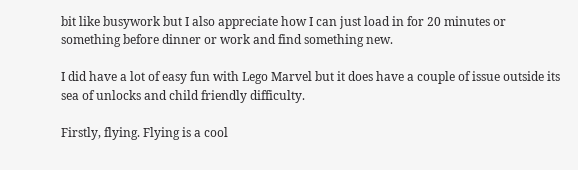bit like busywork but I also appreciate how I can just load in for 20 minutes or something before dinner or work and find something new.

I did have a lot of easy fun with Lego Marvel but it does have a couple of issue outside its sea of unlocks and child friendly difficulty.

Firstly, flying. Flying is a cool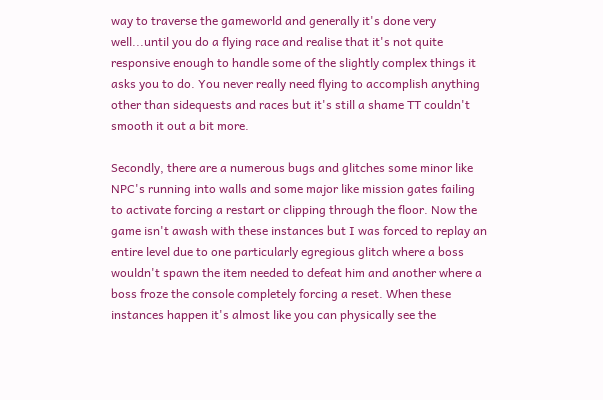way to traverse the gameworld and generally it's done very well...until you do a flying race and realise that it's not quite responsive enough to handle some of the slightly complex things it asks you to do. You never really need flying to accomplish anything other than sidequests and races but it's still a shame TT couldn't smooth it out a bit more.

Secondly, there are a numerous bugs and glitches some minor like NPC's running into walls and some major like mission gates failing to activate forcing a restart or clipping through the floor. Now the game isn't awash with these instances but I was forced to replay an entire level due to one particularly egregious glitch where a boss wouldn't spawn the item needed to defeat him and another where a boss froze the console completely forcing a reset. When these instances happen it's almost like you can physically see the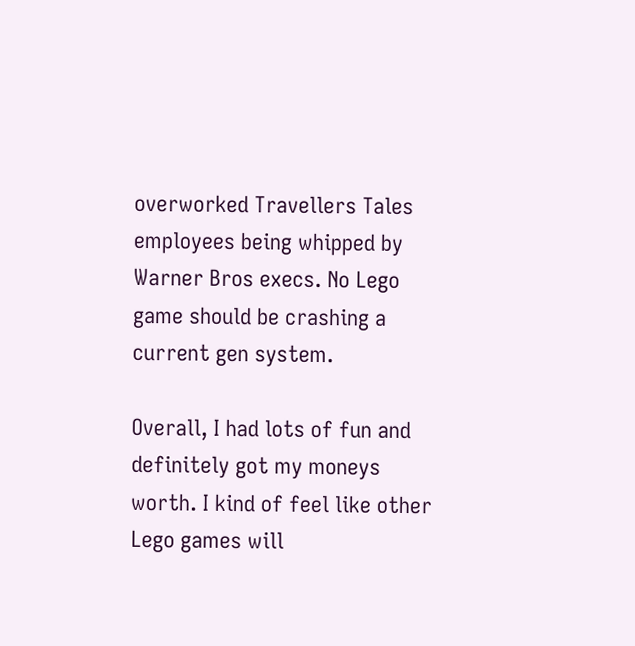overworked Travellers Tales employees being whipped by Warner Bros execs. No Lego game should be crashing a current gen system.

Overall, I had lots of fun and definitely got my moneys worth. I kind of feel like other Lego games will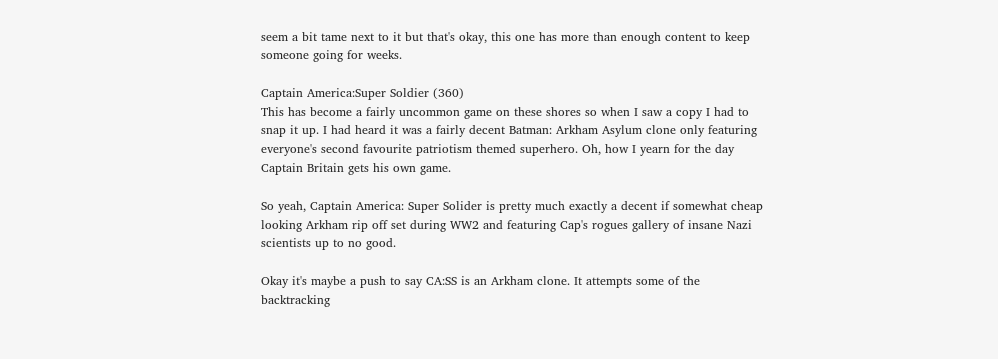seem a bit tame next to it but that's okay, this one has more than enough content to keep someone going for weeks.

Captain America:Super Soldier (360)
This has become a fairly uncommon game on these shores so when I saw a copy I had to snap it up. I had heard it was a fairly decent Batman: Arkham Asylum clone only featuring everyone's second favourite patriotism themed superhero. Oh, how I yearn for the day Captain Britain gets his own game.

So yeah, Captain America: Super Solider is pretty much exactly a decent if somewhat cheap looking Arkham rip off set during WW2 and featuring Cap's rogues gallery of insane Nazi scientists up to no good.

Okay it's maybe a push to say CA:SS is an Arkham clone. It attempts some of the backtracking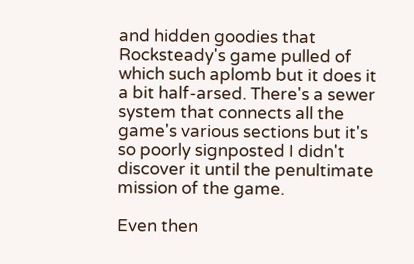and hidden goodies that Rocksteady's game pulled of which such aplomb but it does it a bit half-arsed. There's a sewer system that connects all the game's various sections but it's so poorly signposted I didn't discover it until the penultimate mission of the game.

Even then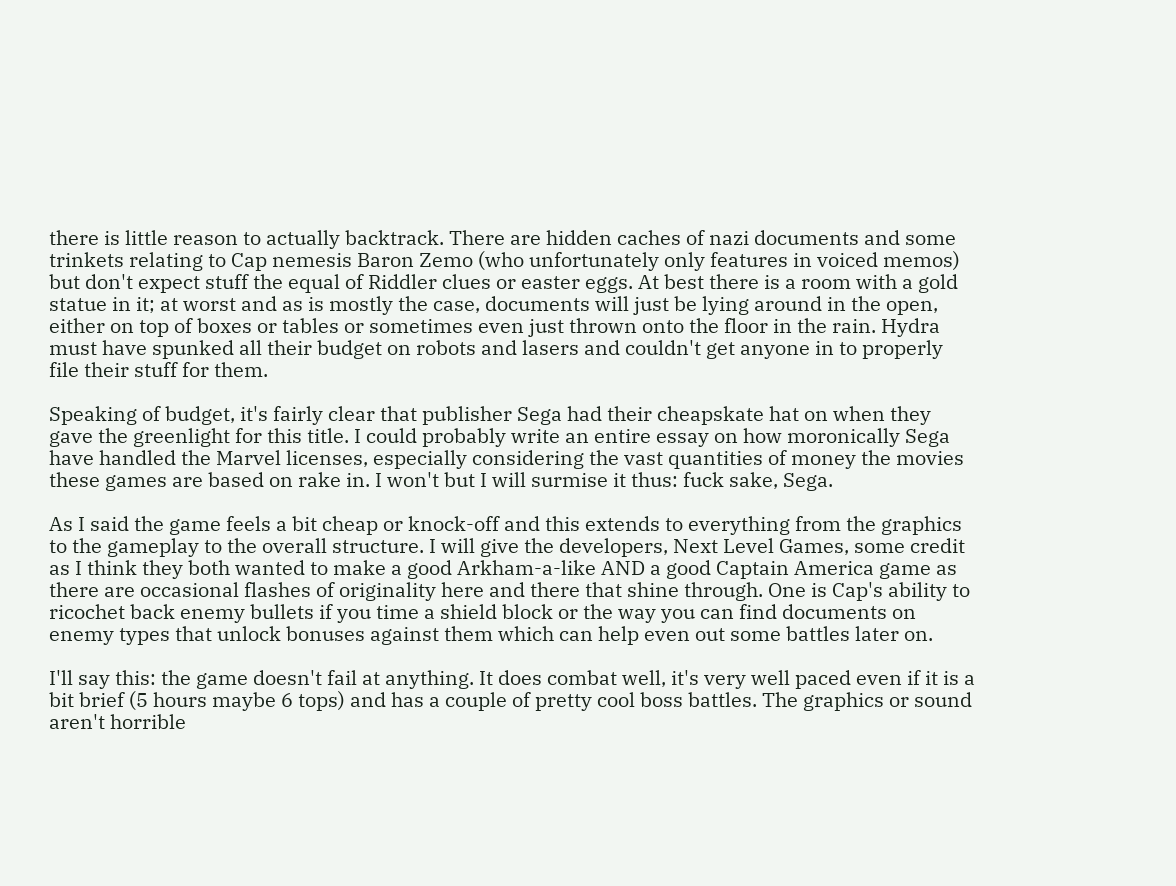there is little reason to actually backtrack. There are hidden caches of nazi documents and some trinkets relating to Cap nemesis Baron Zemo (who unfortunately only features in voiced memos) but don't expect stuff the equal of Riddler clues or easter eggs. At best there is a room with a gold statue in it; at worst and as is mostly the case, documents will just be lying around in the open, either on top of boxes or tables or sometimes even just thrown onto the floor in the rain. Hydra must have spunked all their budget on robots and lasers and couldn't get anyone in to properly file their stuff for them.

Speaking of budget, it's fairly clear that publisher Sega had their cheapskate hat on when they gave the greenlight for this title. I could probably write an entire essay on how moronically Sega have handled the Marvel licenses, especially considering the vast quantities of money the movies these games are based on rake in. I won't but I will surmise it thus: fuck sake, Sega.

As I said the game feels a bit cheap or knock-off and this extends to everything from the graphics to the gameplay to the overall structure. I will give the developers, Next Level Games, some credit as I think they both wanted to make a good Arkham-a-like AND a good Captain America game as there are occasional flashes of originality here and there that shine through. One is Cap's ability to ricochet back enemy bullets if you time a shield block or the way you can find documents on enemy types that unlock bonuses against them which can help even out some battles later on.

I'll say this: the game doesn't fail at anything. It does combat well, it's very well paced even if it is a bit brief (5 hours maybe 6 tops) and has a couple of pretty cool boss battles. The graphics or sound aren't horrible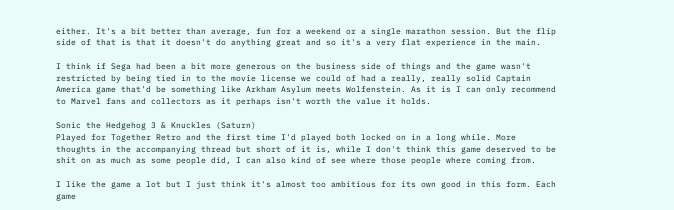either. It's a bit better than average, fun for a weekend or a single marathon session. But the flip side of that is that it doesn't do anything great and so it's a very flat experience in the main.

I think if Sega had been a bit more generous on the business side of things and the game wasn't restricted by being tied in to the movie license we could of had a really, really solid Captain America game that'd be something like Arkham Asylum meets Wolfenstein. As it is I can only recommend to Marvel fans and collectors as it perhaps isn't worth the value it holds.

Sonic the Hedgehog 3 & Knuckles (Saturn)
Played for Together Retro and the first time I'd played both locked on in a long while. More thoughts in the accompanying thread but short of it is, while I don't think this game deserved to be shit on as much as some people did, I can also kind of see where those people where coming from.

I like the game a lot but I just think it's almost too ambitious for its own good in this form. Each game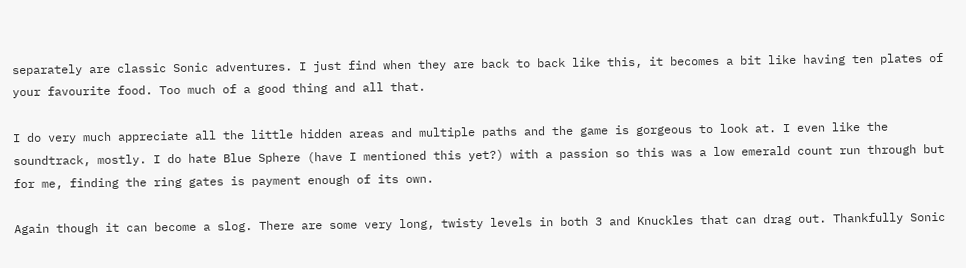separately are classic Sonic adventures. I just find when they are back to back like this, it becomes a bit like having ten plates of your favourite food. Too much of a good thing and all that.

I do very much appreciate all the little hidden areas and multiple paths and the game is gorgeous to look at. I even like the soundtrack, mostly. I do hate Blue Sphere (have I mentioned this yet?) with a passion so this was a low emerald count run through but for me, finding the ring gates is payment enough of its own.

Again though it can become a slog. There are some very long, twisty levels in both 3 and Knuckles that can drag out. Thankfully Sonic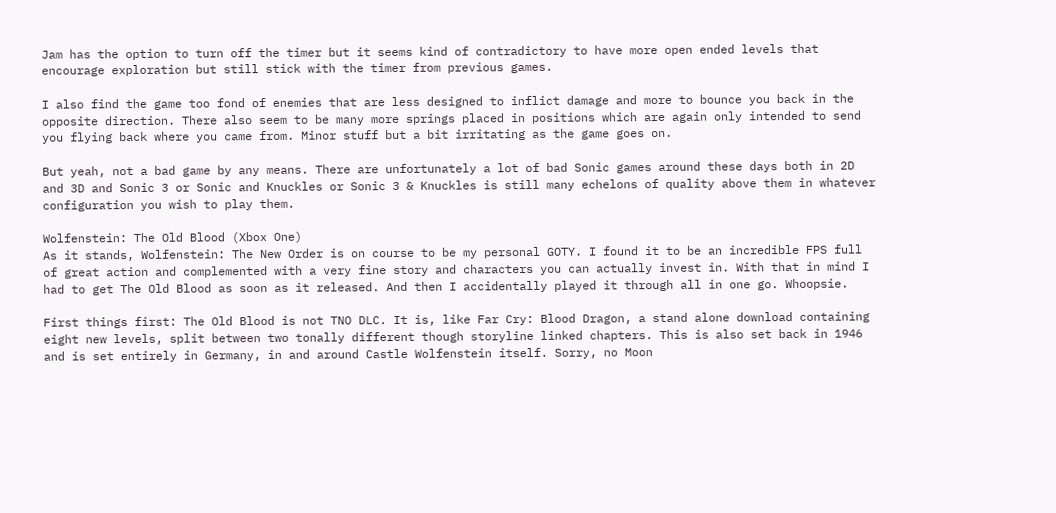Jam has the option to turn off the timer but it seems kind of contradictory to have more open ended levels that encourage exploration but still stick with the timer from previous games.

I also find the game too fond of enemies that are less designed to inflict damage and more to bounce you back in the opposite direction. There also seem to be many more springs placed in positions which are again only intended to send you flying back where you came from. Minor stuff but a bit irritating as the game goes on.

But yeah, not a bad game by any means. There are unfortunately a lot of bad Sonic games around these days both in 2D and 3D and Sonic 3 or Sonic and Knuckles or Sonic 3 & Knuckles is still many echelons of quality above them in whatever configuration you wish to play them.

Wolfenstein: The Old Blood (Xbox One)
As it stands, Wolfenstein: The New Order is on course to be my personal GOTY. I found it to be an incredible FPS full of great action and complemented with a very fine story and characters you can actually invest in. With that in mind I had to get The Old Blood as soon as it released. And then I accidentally played it through all in one go. Whoopsie.

First things first: The Old Blood is not TNO DLC. It is, like Far Cry: Blood Dragon, a stand alone download containing eight new levels, split between two tonally different though storyline linked chapters. This is also set back in 1946 and is set entirely in Germany, in and around Castle Wolfenstein itself. Sorry, no Moon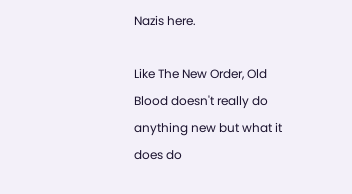Nazis here.

Like The New Order, Old Blood doesn't really do anything new but what it does do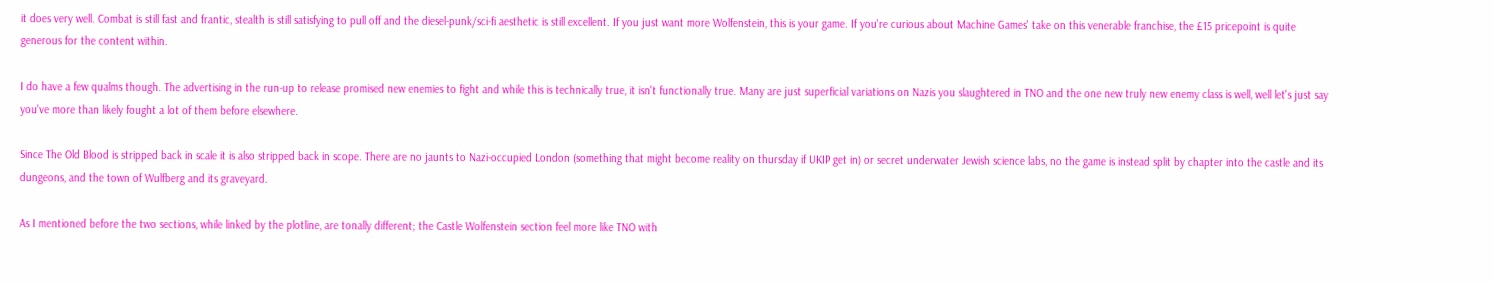it does very well. Combat is still fast and frantic, stealth is still satisfying to pull off and the diesel-punk/sci-fi aesthetic is still excellent. If you just want more Wolfenstein, this is your game. If you're curious about Machine Games' take on this venerable franchise, the £15 pricepoint is quite generous for the content within.

I do have a few qualms though. The advertising in the run-up to release promised new enemies to fight and while this is technically true, it isn't functionally true. Many are just superficial variations on Nazis you slaughtered in TNO and the one new truly new enemy class is well, well let's just say you've more than likely fought a lot of them before elsewhere.

Since The Old Blood is stripped back in scale it is also stripped back in scope. There are no jaunts to Nazi-occupied London (something that might become reality on thursday if UKIP get in) or secret underwater Jewish science labs, no the game is instead split by chapter into the castle and its dungeons, and the town of Wulfberg and its graveyard.

As I mentioned before the two sections, while linked by the plotline, are tonally different; the Castle Wolfenstein section feel more like TNO with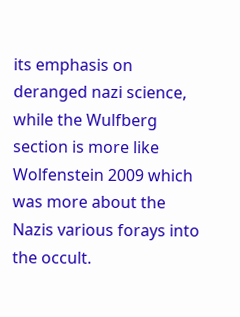its emphasis on deranged nazi science, while the Wulfberg section is more like Wolfenstein 2009 which was more about the Nazis various forays into the occult.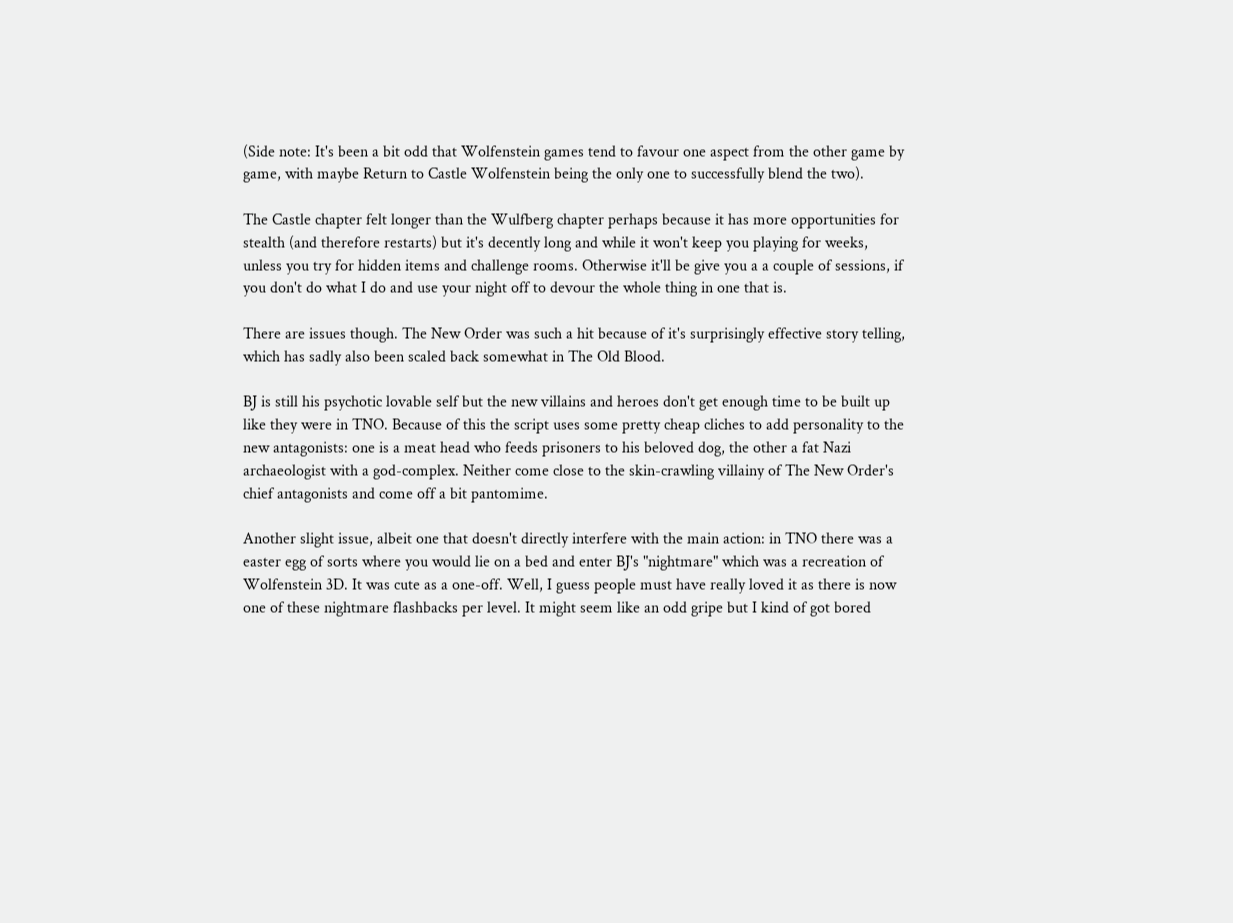(Side note: It's been a bit odd that Wolfenstein games tend to favour one aspect from the other game by game, with maybe Return to Castle Wolfenstein being the only one to successfully blend the two).

The Castle chapter felt longer than the Wulfberg chapter perhaps because it has more opportunities for stealth (and therefore restarts) but it's decently long and while it won't keep you playing for weeks, unless you try for hidden items and challenge rooms. Otherwise it'll be give you a a couple of sessions, if you don't do what I do and use your night off to devour the whole thing in one that is.

There are issues though. The New Order was such a hit because of it's surprisingly effective story telling, which has sadly also been scaled back somewhat in The Old Blood.

BJ is still his psychotic lovable self but the new villains and heroes don't get enough time to be built up like they were in TNO. Because of this the script uses some pretty cheap cliches to add personality to the new antagonists: one is a meat head who feeds prisoners to his beloved dog, the other a fat Nazi archaeologist with a god-complex. Neither come close to the skin-crawling villainy of The New Order's chief antagonists and come off a bit pantomime.

Another slight issue, albeit one that doesn't directly interfere with the main action: in TNO there was a easter egg of sorts where you would lie on a bed and enter BJ's "nightmare" which was a recreation of Wolfenstein 3D. It was cute as a one-off. Well, I guess people must have really loved it as there is now one of these nightmare flashbacks per level. It might seem like an odd gripe but I kind of got bored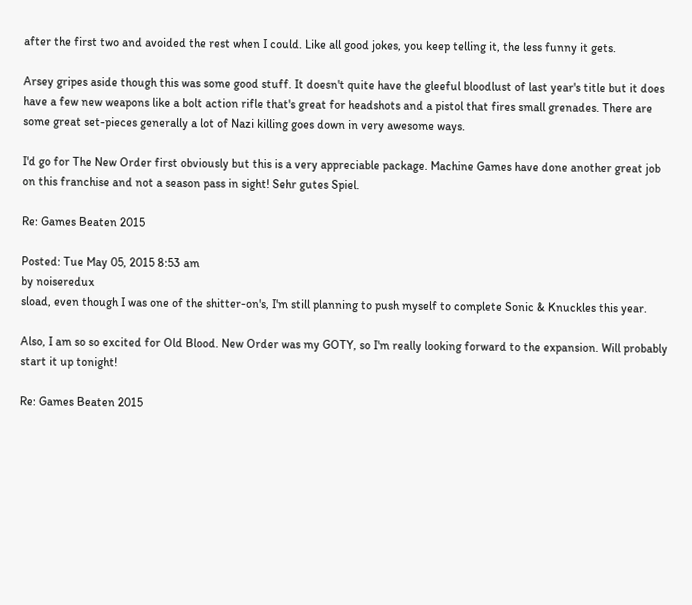after the first two and avoided the rest when I could. Like all good jokes, you keep telling it, the less funny it gets.

Arsey gripes aside though this was some good stuff. It doesn't quite have the gleeful bloodlust of last year's title but it does have a few new weapons like a bolt action rifle that's great for headshots and a pistol that fires small grenades. There are some great set-pieces generally a lot of Nazi killing goes down in very awesome ways.

I'd go for The New Order first obviously but this is a very appreciable package. Machine Games have done another great job on this franchise and not a season pass in sight! Sehr gutes Spiel.

Re: Games Beaten 2015

Posted: Tue May 05, 2015 8:53 am
by noiseredux
sload, even though I was one of the shitter-on's, I'm still planning to push myself to complete Sonic & Knuckles this year.

Also, I am so so excited for Old Blood. New Order was my GOTY, so I'm really looking forward to the expansion. Will probably start it up tonight!

Re: Games Beaten 2015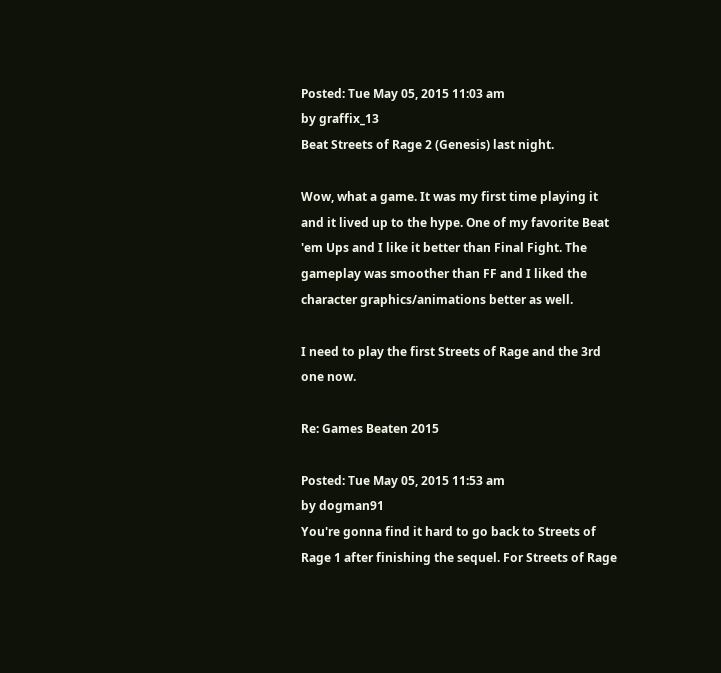Posted: Tue May 05, 2015 11:03 am
by graffix_13
Beat Streets of Rage 2 (Genesis) last night.

Wow, what a game. It was my first time playing it and it lived up to the hype. One of my favorite Beat 'em Ups and I like it better than Final Fight. The gameplay was smoother than FF and I liked the character graphics/animations better as well.

I need to play the first Streets of Rage and the 3rd one now.

Re: Games Beaten 2015

Posted: Tue May 05, 2015 11:53 am
by dogman91
You're gonna find it hard to go back to Streets of Rage 1 after finishing the sequel. For Streets of Rage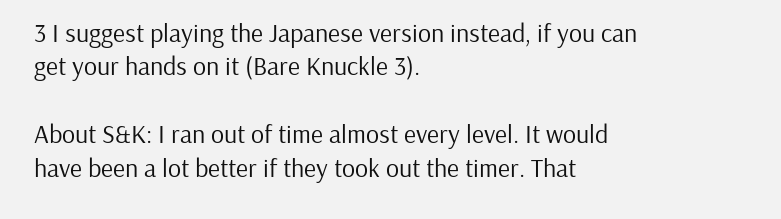3 I suggest playing the Japanese version instead, if you can get your hands on it (Bare Knuckle 3).

About S&K: I ran out of time almost every level. It would have been a lot better if they took out the timer. That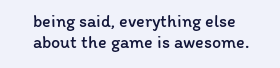being said, everything else about the game is awesome.